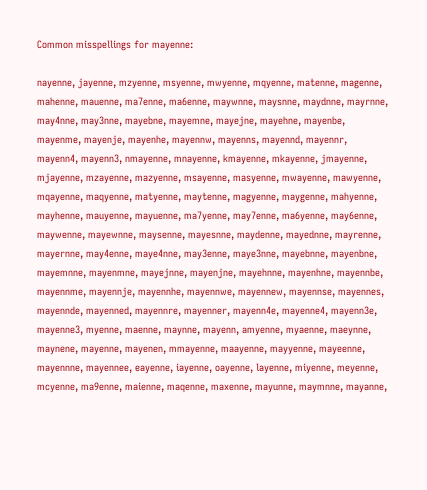Common misspellings for mayenne:

nayenne, jayenne, mzyenne, msyenne, mwyenne, mqyenne, matenne, magenne, mahenne, mauenne, ma7enne, ma6enne, maywnne, maysnne, maydnne, mayrnne, may4nne, may3nne, mayebne, mayemne, mayejne, mayehne, mayenbe, mayenme, mayenje, mayenhe, mayennw, mayenns, mayennd, mayennr, mayenn4, mayenn3, nmayenne, mnayenne, kmayenne, mkayenne, jmayenne, mjayenne, mzayenne, mazyenne, msayenne, masyenne, mwayenne, mawyenne, mqayenne, maqyenne, matyenne, maytenne, magyenne, maygenne, mahyenne, mayhenne, mauyenne, mayuenne, ma7yenne, may7enne, ma6yenne, may6enne, maywenne, mayewnne, maysenne, mayesnne, maydenne, mayednne, mayrenne, mayernne, may4enne, maye4nne, may3enne, maye3nne, mayebnne, mayenbne, mayemnne, mayenmne, mayejnne, mayenjne, mayehnne, mayenhne, mayennbe, mayennme, mayennje, mayennhe, mayennwe, mayennew, mayennse, mayennes, mayennde, mayenned, mayennre, mayenner, mayenn4e, mayenne4, mayenn3e, mayenne3, myenne, maenne, maynne, mayenn, amyenne, myaenne, maeynne, maynene, mayenne, mayenen, mmayenne, maayenne, mayyenne, mayeenne, mayennne, mayennee, eayenne, iayenne, oayenne, layenne, miyenne, meyenne, mcyenne, ma9enne, maienne, maqenne, maxenne, mayunne, maymnne, mayanne,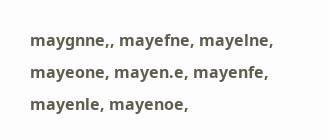maygnne,, mayefne, mayelne, mayeone, mayen.e, mayenfe, mayenle, mayenoe,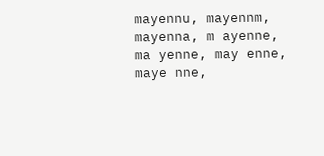mayennu, mayennm, mayenna, m ayenne, ma yenne, may enne, maye nne,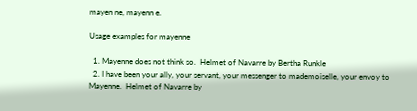mayen ne, mayenn e.

Usage examples for mayenne

  1. Mayenne does not think so.  Helmet of Navarre by Bertha Runkle
  2. I have been your ally, your servant, your messenger to mademoiselle, your envoy to Mayenne.  Helmet of Navarre by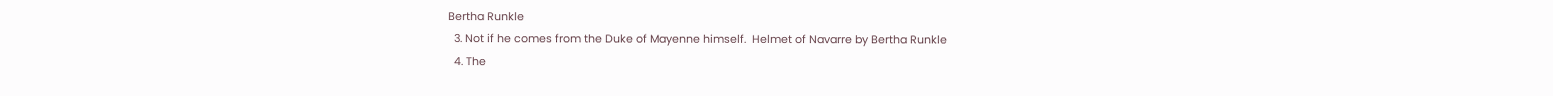Bertha Runkle
  3. Not if he comes from the Duke of Mayenne himself.  Helmet of Navarre by Bertha Runkle
  4. The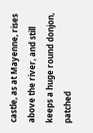castle, as at Mayenne, rises above the river, and still keeps a huge round donjon, patched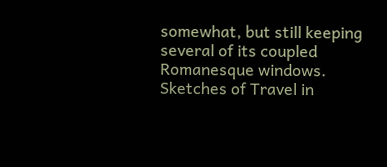somewhat, but still keeping several of its coupled Romanesque windows.  Sketches of Travel in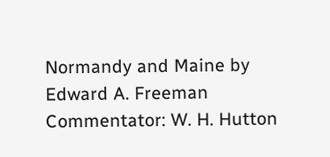Normandy and Maine by Edward A. Freeman Commentator: W. H. Hutton